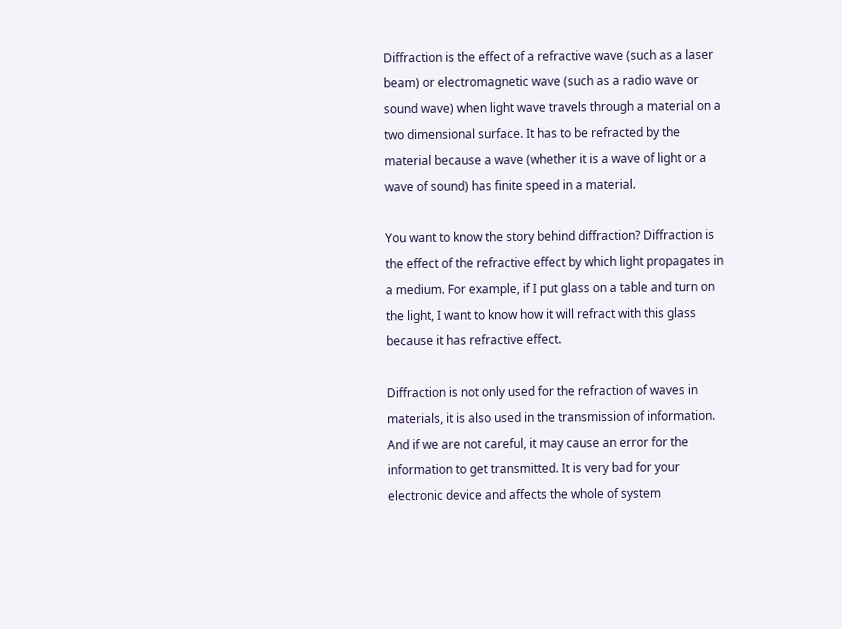Diffraction is the effect of a refractive wave (such as a laser beam) or electromagnetic wave (such as a radio wave or sound wave) when light wave travels through a material on a two dimensional surface. It has to be refracted by the material because a wave (whether it is a wave of light or a wave of sound) has finite speed in a material.

You want to know the story behind diffraction? Diffraction is the effect of the refractive effect by which light propagates in a medium. For example, if I put glass on a table and turn on the light, I want to know how it will refract with this glass because it has refractive effect.

Diffraction is not only used for the refraction of waves in materials, it is also used in the transmission of information. And if we are not careful, it may cause an error for the information to get transmitted. It is very bad for your electronic device and affects the whole of system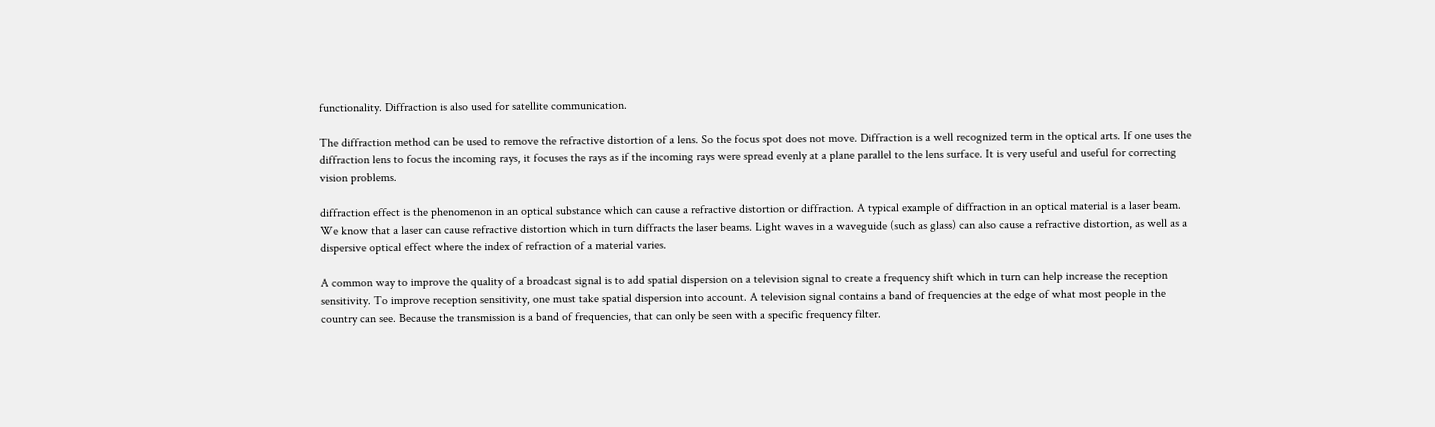functionality. Diffraction is also used for satellite communication.

The diffraction method can be used to remove the refractive distortion of a lens. So the focus spot does not move. Diffraction is a well recognized term in the optical arts. If one uses the diffraction lens to focus the incoming rays, it focuses the rays as if the incoming rays were spread evenly at a plane parallel to the lens surface. It is very useful and useful for correcting vision problems.

diffraction effect is the phenomenon in an optical substance which can cause a refractive distortion or diffraction. A typical example of diffraction in an optical material is a laser beam. We know that a laser can cause refractive distortion which in turn diffracts the laser beams. Light waves in a waveguide (such as glass) can also cause a refractive distortion, as well as a dispersive optical effect where the index of refraction of a material varies.

A common way to improve the quality of a broadcast signal is to add spatial dispersion on a television signal to create a frequency shift which in turn can help increase the reception sensitivity. To improve reception sensitivity, one must take spatial dispersion into account. A television signal contains a band of frequencies at the edge of what most people in the country can see. Because the transmission is a band of frequencies, that can only be seen with a specific frequency filter.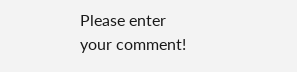Please enter your comment!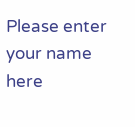Please enter your name here